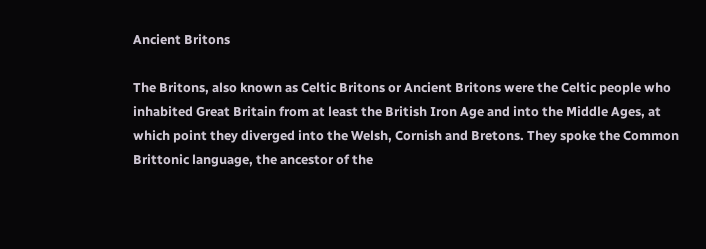Ancient Britons

The Britons, also known as Celtic Britons or Ancient Britons were the Celtic people who inhabited Great Britain from at least the British Iron Age and into the Middle Ages, at which point they diverged into the Welsh, Cornish and Bretons. They spoke the Common Brittonic language, the ancestor of the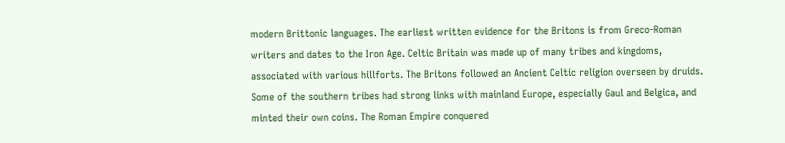modern Brittonic languages. The earliest written evidence for the Britons is from Greco-Roman writers and dates to the Iron Age. Celtic Britain was made up of many tribes and kingdoms, associated with various hillforts. The Britons followed an Ancient Celtic religion overseen by druids. Some of the southern tribes had strong links with mainland Europe, especially Gaul and Belgica, and minted their own coins. The Roman Empire conquered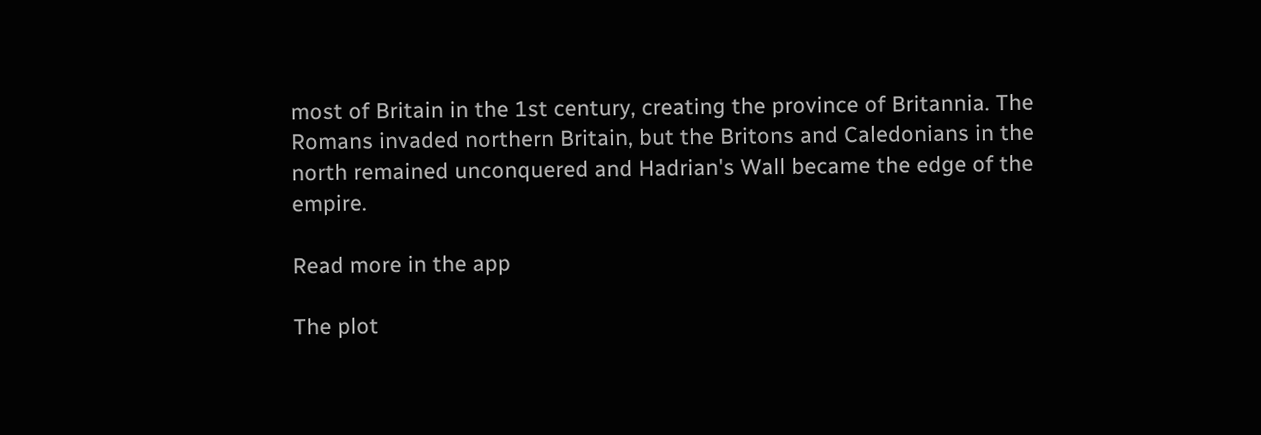most of Britain in the 1st century, creating the province of Britannia. The Romans invaded northern Britain, but the Britons and Caledonians in the north remained unconquered and Hadrian's Wall became the edge of the empire.

Read more in the app

The plot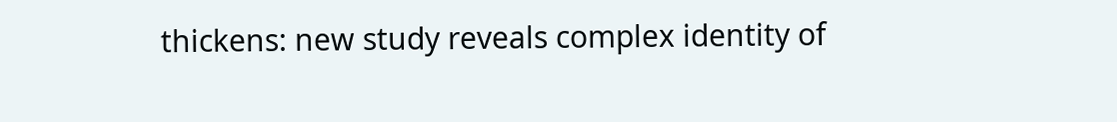thickens: new study reveals complex identity of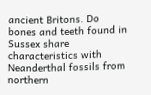ancient Britons. Do bones and teeth found in Sussex share characteristics with Neanderthal fossils from northern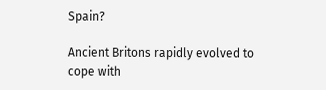Spain?

Ancient Britons rapidly evolved to cope with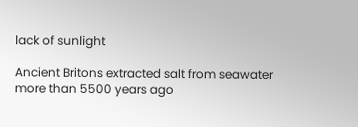lack of sunlight

Ancient Britons extracted salt from seawater more than 5500 years ago